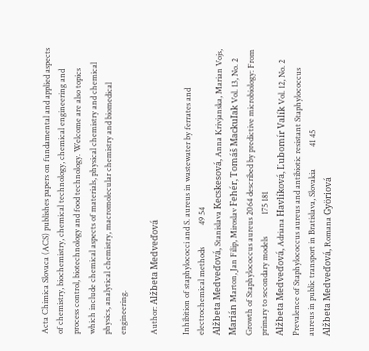Acta Chimica Slovaca (ACS) publishes papers on fundamental and applied aspects of chemistry, biochemistry, chemical technology, chemical engineering and process control, biotechnology and food technology. Welcome are also topics which include chemical aspects of materials, physical chemistry and chemical physics, analytical chemistry, macromolecular chemistry and biomedical engineering.

Author: Alžbeta Medveďová

Inhibition of staphylococci and S. aureus in wastewater by ferrates and electrochemical methods           49 54
Alžbeta Medveďová, Stanislava Kecskesová, Anna Krivjanska, Marian Vojs, Marián Marton, Jan Filip, Miroslav Fehér, Tomáš Mackuľak Vol. 13, No. 2
Growth of Staphylococcus aureus 2064 described by predictive microbiology: From primary to secondary models           175 181
Alžbeta Medveďová, Adriana Havlíková, Ľubomír Valík Vol. 12, No. 2
Prevalence of Staphylococcus aureus and antibiotic resistant Staphylococcus aureus in public transport in Bratislava, Slovakia           41 45
Alžbeta Medveďová, Romana Györiová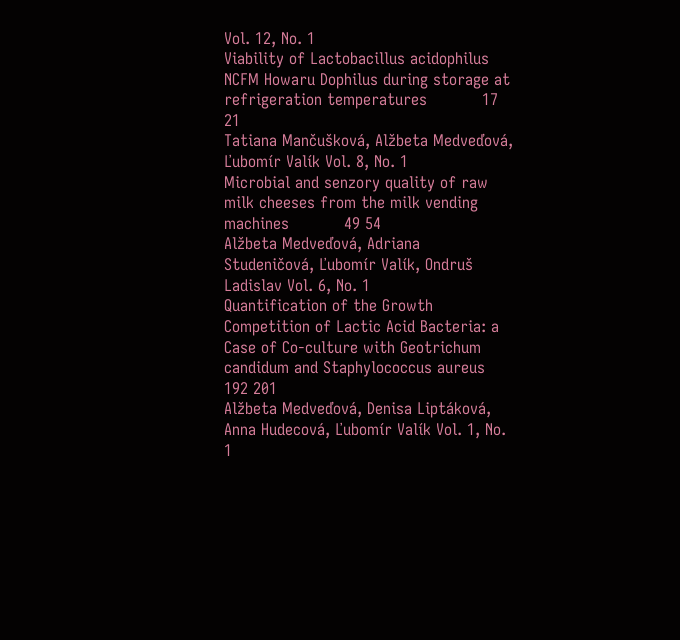Vol. 12, No. 1
Viability of Lactobacillus acidophilus NCFM Howaru Dophilus during storage at refrigeration temperatures           17 21
Tatiana Mančušková, Alžbeta Medveďová, Ľubomír Valík Vol. 8, No. 1
Microbial and senzory quality of raw milk cheeses from the milk vending machines           49 54
Alžbeta Medveďová, Adriana Studeničová, Ľubomír Valík, Ondruš Ladislav Vol. 6, No. 1
Quantification of the Growth Competition of Lactic Acid Bacteria: a Case of Co-culture with Geotrichum candidum and Staphylococcus aureus           192 201
Alžbeta Medveďová, Denisa Liptáková, Anna Hudecová, Ľubomír Valík Vol. 1, No. 1